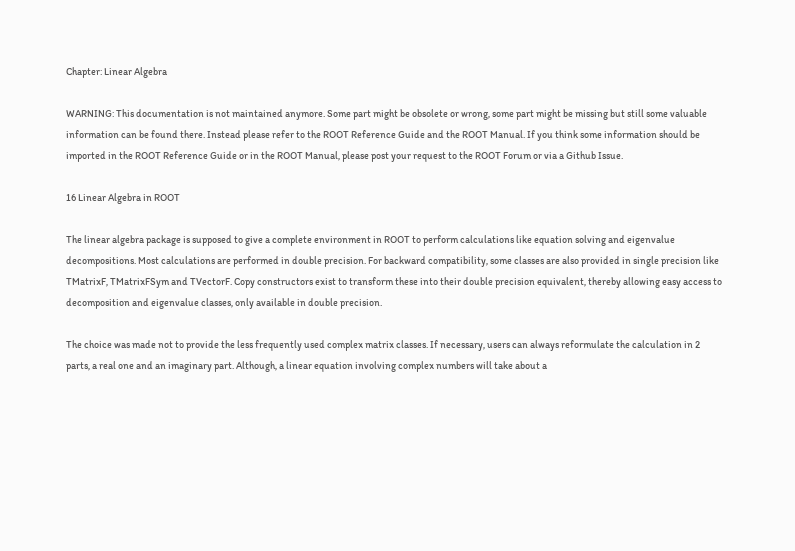Chapter: Linear Algebra

WARNING: This documentation is not maintained anymore. Some part might be obsolete or wrong, some part might be missing but still some valuable information can be found there. Instead please refer to the ROOT Reference Guide and the ROOT Manual. If you think some information should be imported in the ROOT Reference Guide or in the ROOT Manual, please post your request to the ROOT Forum or via a Github Issue.

16 Linear Algebra in ROOT

The linear algebra package is supposed to give a complete environment in ROOT to perform calculations like equation solving and eigenvalue decompositions. Most calculations are performed in double precision. For backward compatibility, some classes are also provided in single precision like TMatrixF, TMatrixFSym and TVectorF. Copy constructors exist to transform these into their double precision equivalent, thereby allowing easy access to decomposition and eigenvalue classes, only available in double precision.

The choice was made not to provide the less frequently used complex matrix classes. If necessary, users can always reformulate the calculation in 2 parts, a real one and an imaginary part. Although, a linear equation involving complex numbers will take about a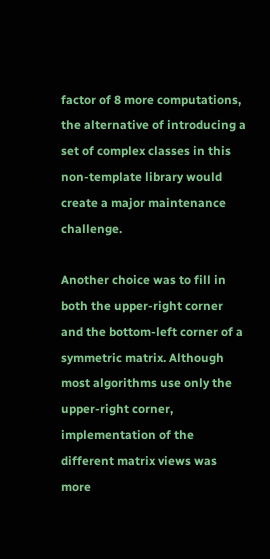factor of 8 more computations, the alternative of introducing a set of complex classes in this non-template library would create a major maintenance challenge.

Another choice was to fill in both the upper-right corner and the bottom-left corner of a symmetric matrix. Although most algorithms use only the upper-right corner, implementation of the different matrix views was more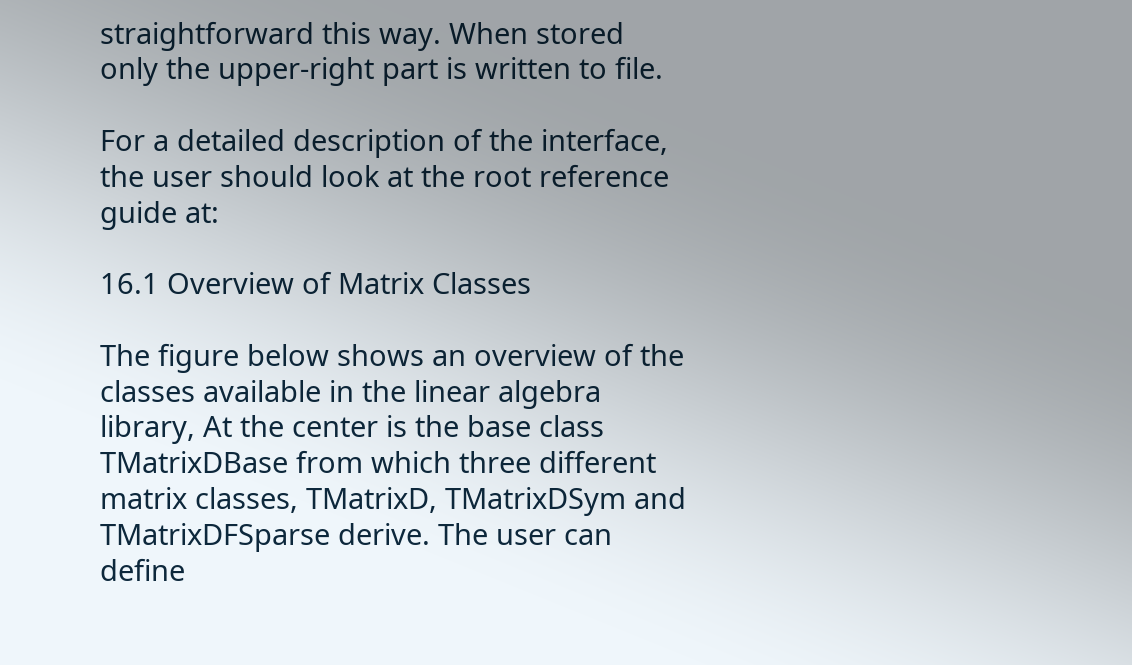straightforward this way. When stored only the upper-right part is written to file.

For a detailed description of the interface, the user should look at the root reference guide at:

16.1 Overview of Matrix Classes

The figure below shows an overview of the classes available in the linear algebra library, At the center is the base class TMatrixDBase from which three different matrix classes, TMatrixD, TMatrixDSym and TMatrixDFSparse derive. The user can define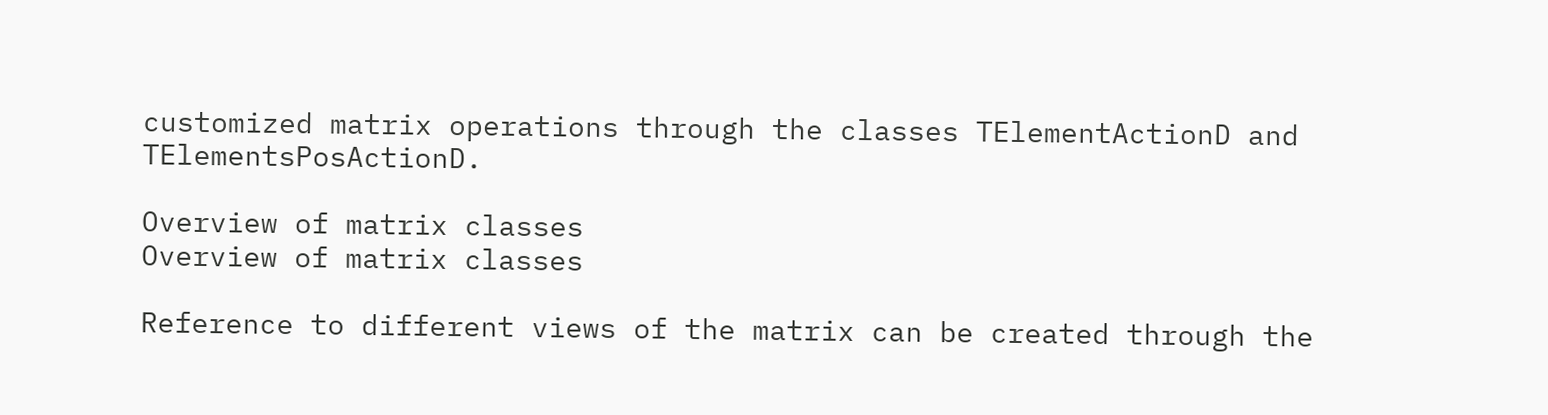customized matrix operations through the classes TElementActionD and TElementsPosActionD.

Overview of matrix classes
Overview of matrix classes

Reference to different views of the matrix can be created through the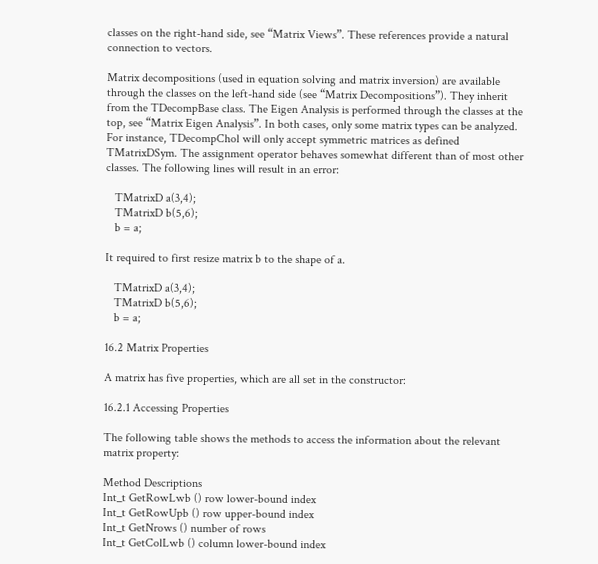classes on the right-hand side, see “Matrix Views”. These references provide a natural connection to vectors.

Matrix decompositions (used in equation solving and matrix inversion) are available through the classes on the left-hand side (see “Matrix Decompositions”). They inherit from the TDecompBase class. The Eigen Analysis is performed through the classes at the top, see “Matrix Eigen Analysis”. In both cases, only some matrix types can be analyzed. For instance, TDecompChol will only accept symmetric matrices as defined TMatrixDSym. The assignment operator behaves somewhat different than of most other classes. The following lines will result in an error:

   TMatrixD a(3,4);
   TMatrixD b(5,6);
   b = a;

It required to first resize matrix b to the shape of a.

   TMatrixD a(3,4);
   TMatrixD b(5,6);
   b = a;

16.2 Matrix Properties

A matrix has five properties, which are all set in the constructor:

16.2.1 Accessing Properties

The following table shows the methods to access the information about the relevant matrix property:

Method Descriptions
Int_t GetRowLwb () row lower-bound index
Int_t GetRowUpb () row upper-bound index
Int_t GetNrows () number of rows
Int_t GetColLwb () column lower-bound index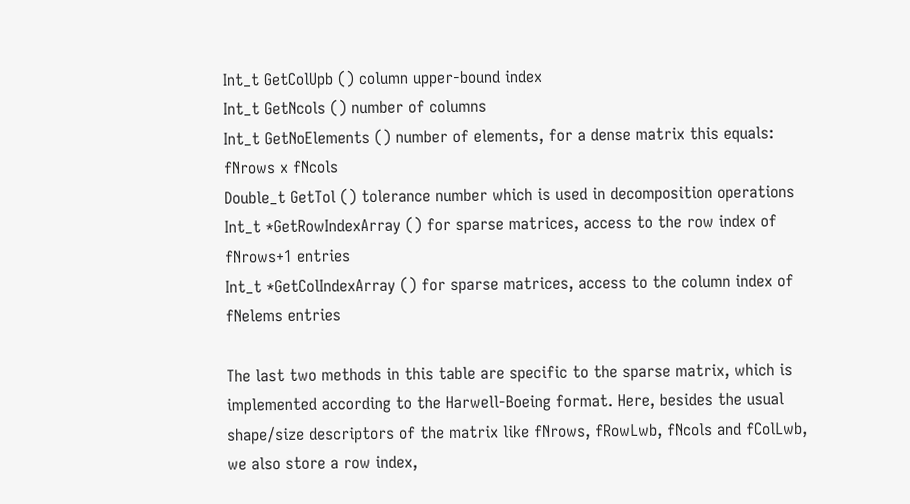Int_t GetColUpb () column upper-bound index
Int_t GetNcols () number of columns
Int_t GetNoElements () number of elements, for a dense matrix this equals: fNrows x fNcols
Double_t GetTol () tolerance number which is used in decomposition operations
Int_t *GetRowIndexArray () for sparse matrices, access to the row index of fNrows+1 entries
Int_t *GetColIndexArray () for sparse matrices, access to the column index of fNelems entries

The last two methods in this table are specific to the sparse matrix, which is implemented according to the Harwell-Boeing format. Here, besides the usual shape/size descriptors of the matrix like fNrows, fRowLwb, fNcols and fColLwb, we also store a row index,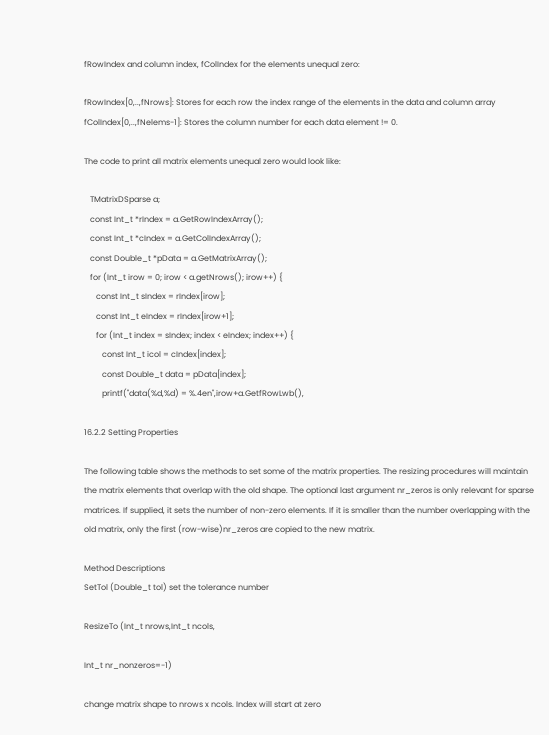fRowIndex and column index, fColIndex for the elements unequal zero:

fRowIndex[0,..,fNrows]: Stores for each row the index range of the elements in the data and column array
fColIndex[0,..,fNelems-1]: Stores the column number for each data element != 0.

The code to print all matrix elements unequal zero would look like:

   TMatrixDSparse a;
   const Int_t *rIndex = a.GetRowIndexArray();
   const Int_t *cIndex = a.GetColIndexArray();
   const Double_t *pData = a.GetMatrixArray();
   for (Int_t irow = 0; irow < a.getNrows(); irow++) {
      const Int_t sIndex = rIndex[irow];
      const Int_t eIndex = rIndex[irow+1];
      for (Int_t index = sIndex; index < eIndex; index++) {
         const Int_t icol = cIndex[index];
         const Double_t data = pData[index];
         printf("data(%d,%d) = %.4en",irow+a.GetfRowLwb(),

16.2.2 Setting Properties

The following table shows the methods to set some of the matrix properties. The resizing procedures will maintain the matrix elements that overlap with the old shape. The optional last argument nr_zeros is only relevant for sparse matrices. If supplied, it sets the number of non-zero elements. If it is smaller than the number overlapping with the old matrix, only the first (row-wise)nr_zeros are copied to the new matrix.

Method Descriptions
SetTol (Double_t tol) set the tolerance number

ResizeTo (Int_t nrows,Int_t ncols,

Int_t nr_nonzeros=-1)

change matrix shape to nrows x ncols. Index will start at zero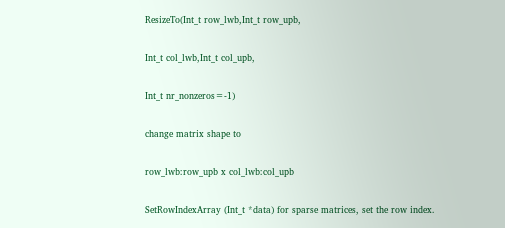ResizeTo(Int_t row_lwb,Int_t row_upb,

Int_t col_lwb,Int_t col_upb,

Int_t nr_nonzeros=-1)

change matrix shape to

row_lwb:row_upb x col_lwb:col_upb

SetRowIndexArray (Int_t *data) for sparse matrices, set the row index.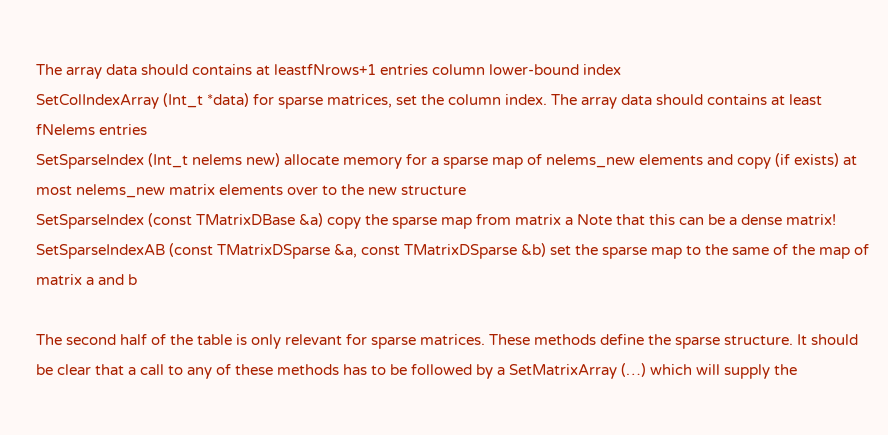The array data should contains at leastfNrows+1 entries column lower-bound index
SetColIndexArray (Int_t *data) for sparse matrices, set the column index. The array data should contains at least fNelems entries
SetSparseIndex (Int_t nelems new) allocate memory for a sparse map of nelems_new elements and copy (if exists) at most nelems_new matrix elements over to the new structure
SetSparseIndex (const TMatrixDBase &a) copy the sparse map from matrix a Note that this can be a dense matrix!
SetSparseIndexAB (const TMatrixDSparse &a, const TMatrixDSparse &b) set the sparse map to the same of the map of matrix a and b

The second half of the table is only relevant for sparse matrices. These methods define the sparse structure. It should be clear that a call to any of these methods has to be followed by a SetMatrixArray (…) which will supply the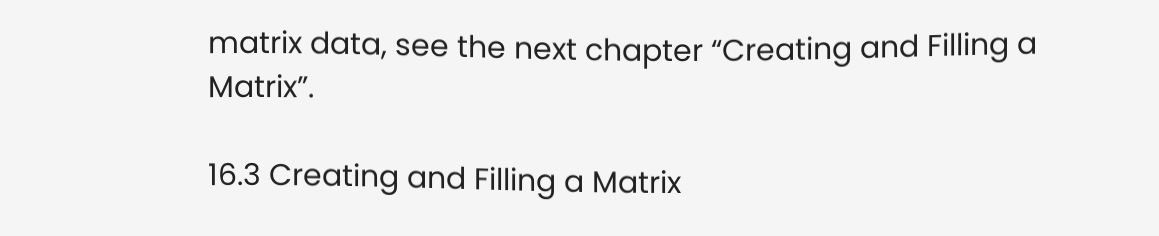matrix data, see the next chapter “Creating and Filling a Matrix”.

16.3 Creating and Filling a Matrix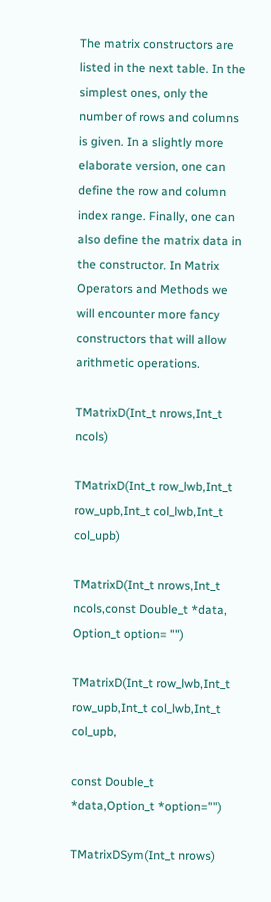The matrix constructors are listed in the next table. In the simplest ones, only the number of rows and columns is given. In a slightly more elaborate version, one can define the row and column index range. Finally, one can also define the matrix data in the constructor. In Matrix Operators and Methods we will encounter more fancy constructors that will allow arithmetic operations.

TMatrixD(Int_t nrows,Int_t ncols)

TMatrixD(Int_t row_lwb,Int_t row_upb,Int_t col_lwb,Int_t col_upb)

TMatrixD(Int_t nrows,Int_t ncols,const Double_t *data, Option_t option= "")

TMatrixD(Int_t row_lwb,Int_t row_upb,Int_t col_lwb,Int_t col_upb,

const Double_t *data,Option_t *option="")

TMatrixDSym(Int_t nrows)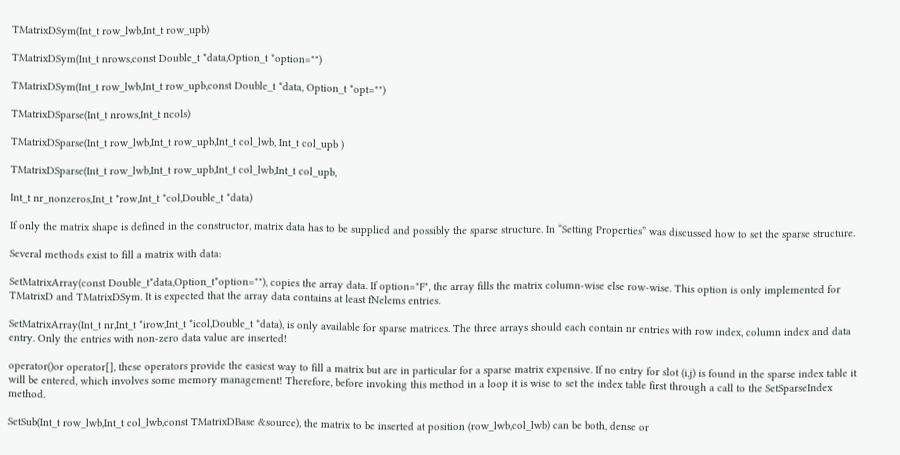TMatrixDSym(Int_t row_lwb,Int_t row_upb)

TMatrixDSym(Int_t nrows,const Double_t *data,Option_t *option="")

TMatrixDSym(Int_t row_lwb,Int_t row_upb,const Double_t *data, Option_t *opt="")

TMatrixDSparse(Int_t nrows,Int_t ncols)

TMatrixDSparse(Int_t row_lwb,Int_t row_upb,Int_t col_lwb, Int_t col_upb )

TMatrixDSparse(Int_t row_lwb,Int_t row_upb,Int_t col_lwb,Int_t col_upb,

Int_t nr_nonzeros,Int_t *row,Int_t *col,Double_t *data)

If only the matrix shape is defined in the constructor, matrix data has to be supplied and possibly the sparse structure. In “Setting Properties” was discussed how to set the sparse structure.

Several methods exist to fill a matrix with data:

SetMatrixArray(const Double_t*data,Option_t*option=""), copies the array data. If option="F", the array fills the matrix column-wise else row-wise. This option is only implemented for TMatrixD and TMatrixDSym. It is expected that the array data contains at least fNelems entries.

SetMatrixArray(Int_t nr,Int_t *irow,Int_t *icol,Double_t *data), is only available for sparse matrices. The three arrays should each contain nr entries with row index, column index and data entry. Only the entries with non-zero data value are inserted!

operator()or operator[], these operators provide the easiest way to fill a matrix but are in particular for a sparse matrix expensive. If no entry for slot (i,j) is found in the sparse index table it will be entered, which involves some memory management! Therefore, before invoking this method in a loop it is wise to set the index table first through a call to the SetSparseIndex method.

SetSub(Int_t row_lwb,Int_t col_lwb,const TMatrixDBase &source), the matrix to be inserted at position (row_lwb,col_lwb) can be both, dense or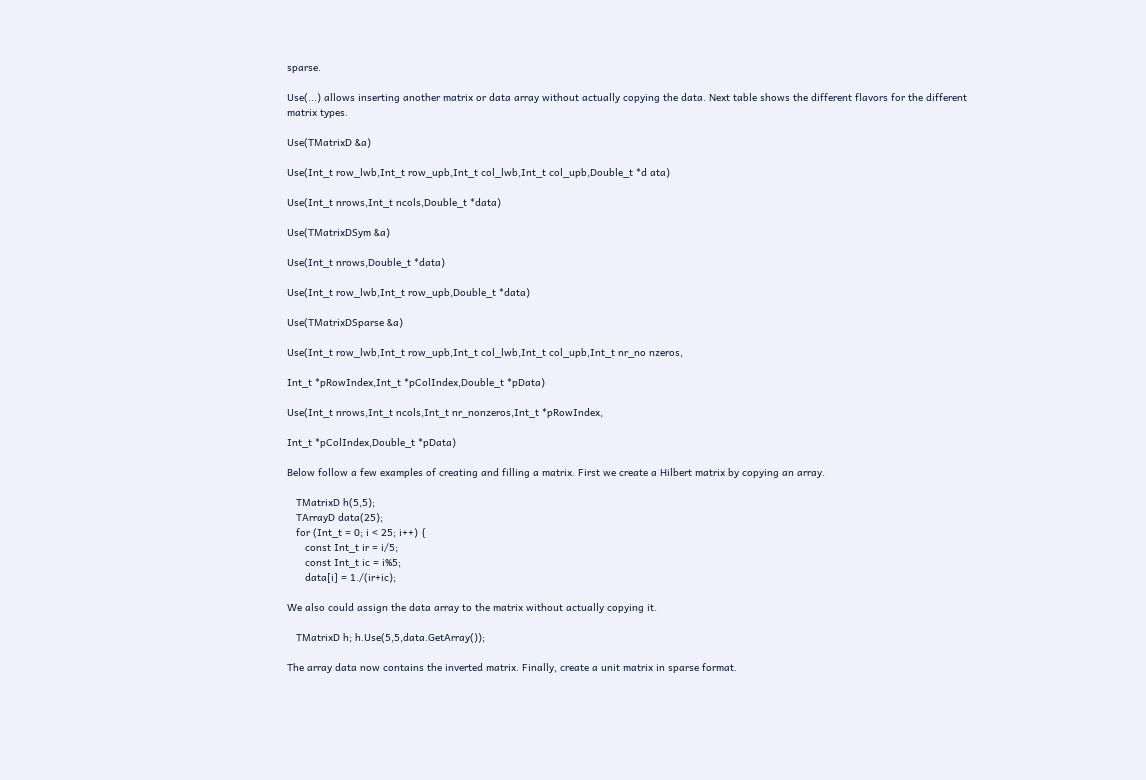sparse.

Use(...) allows inserting another matrix or data array without actually copying the data. Next table shows the different flavors for the different matrix types.

Use(TMatrixD &a)

Use(Int_t row_lwb,Int_t row_upb,Int_t col_lwb,Int_t col_upb,Double_t *d ata)

Use(Int_t nrows,Int_t ncols,Double_t *data)

Use(TMatrixDSym &a)

Use(Int_t nrows,Double_t *data)

Use(Int_t row_lwb,Int_t row_upb,Double_t *data)

Use(TMatrixDSparse &a)

Use(Int_t row_lwb,Int_t row_upb,Int_t col_lwb,Int_t col_upb,Int_t nr_no nzeros,

Int_t *pRowIndex,Int_t *pColIndex,Double_t *pData)

Use(Int_t nrows,Int_t ncols,Int_t nr_nonzeros,Int_t *pRowIndex,

Int_t *pColIndex,Double_t *pData)

Below follow a few examples of creating and filling a matrix. First we create a Hilbert matrix by copying an array.

   TMatrixD h(5,5);
   TArrayD data(25);
   for (Int_t = 0; i < 25; i++) {
      const Int_t ir = i/5;
      const Int_t ic = i%5;
      data[i] = 1./(ir+ic);

We also could assign the data array to the matrix without actually copying it.

   TMatrixD h; h.Use(5,5,data.GetArray());

The array data now contains the inverted matrix. Finally, create a unit matrix in sparse format.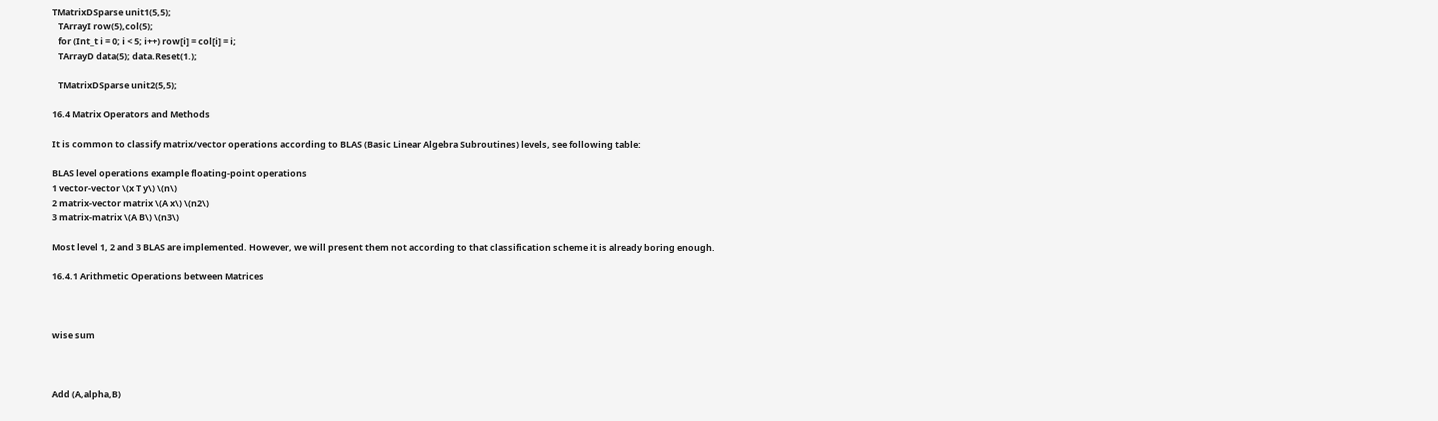TMatrixDSparse unit1(5,5);
   TArrayI row(5),col(5);
   for (Int_t i = 0; i < 5; i++) row[i] = col[i] = i;
   TArrayD data(5); data.Reset(1.);

   TMatrixDSparse unit2(5,5);

16.4 Matrix Operators and Methods

It is common to classify matrix/vector operations according to BLAS (Basic Linear Algebra Subroutines) levels, see following table:

BLAS level operations example floating-point operations
1 vector-vector \(x T y\) \(n\)
2 matrix-vector matrix \(A x\) \(n2\)
3 matrix-matrix \(A B\) \(n3\)

Most level 1, 2 and 3 BLAS are implemented. However, we will present them not according to that classification scheme it is already boring enough.

16.4.1 Arithmetic Operations between Matrices



wise sum



Add (A,alpha,B)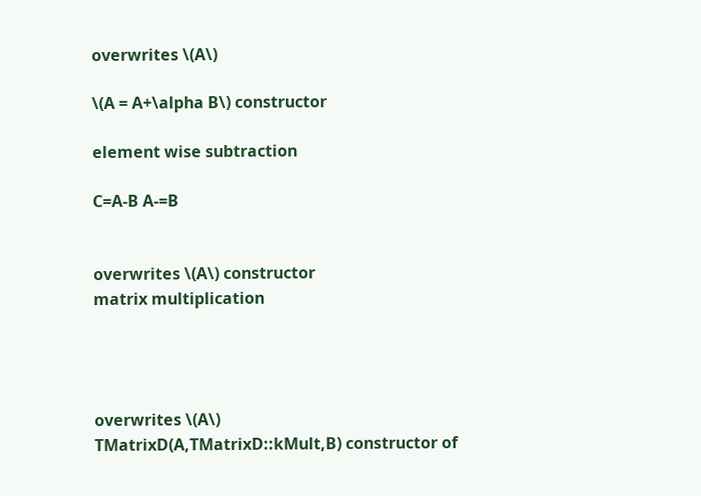overwrites \(A\)

\(A = A+\alpha B\) constructor

element wise subtraction

C=A-B A-=B


overwrites \(A\) constructor
matrix multiplication




overwrites \(A\)
TMatrixD(A,TMatrixD::kMult,B) constructor of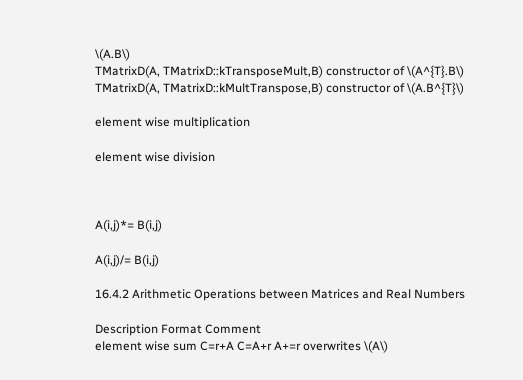\(A.B\)
TMatrixD(A, TMatrixD::kTransposeMult,B) constructor of \(A^{T}.B\)
TMatrixD(A, TMatrixD::kMultTranspose,B) constructor of \(A.B^{T}\)

element wise multiplication

element wise division



A(i,j)*= B(i,j)

A(i,j)/= B(i,j)

16.4.2 Arithmetic Operations between Matrices and Real Numbers

Description Format Comment
element wise sum C=r+A C=A+r A+=r overwrites \(A\)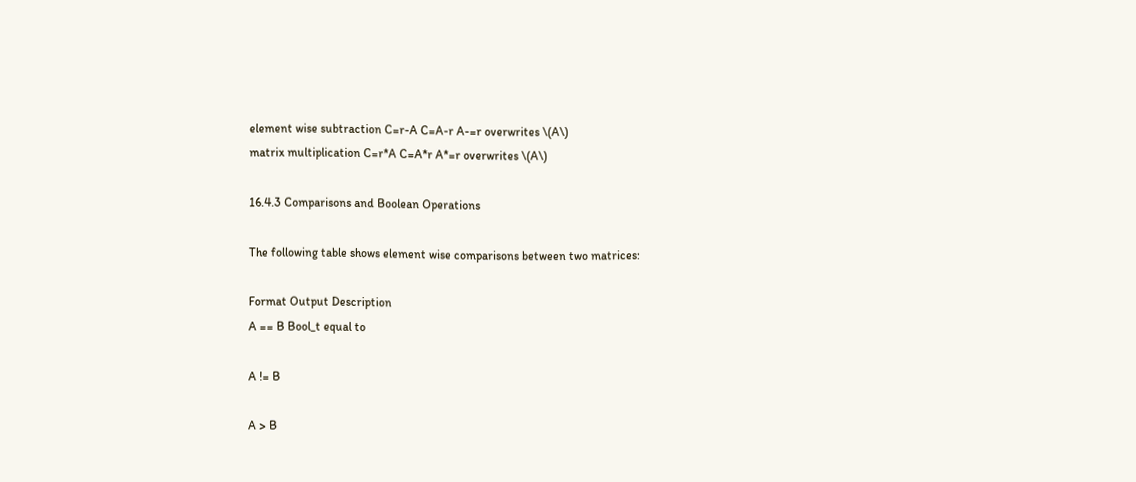element wise subtraction C=r-A C=A-r A-=r overwrites \(A\)
matrix multiplication C=r*A C=A*r A*=r overwrites \(A\)

16.4.3 Comparisons and Boolean Operations

The following table shows element wise comparisons between two matrices:

Format Output Description
A == B Bool_t equal to

A != B

A > B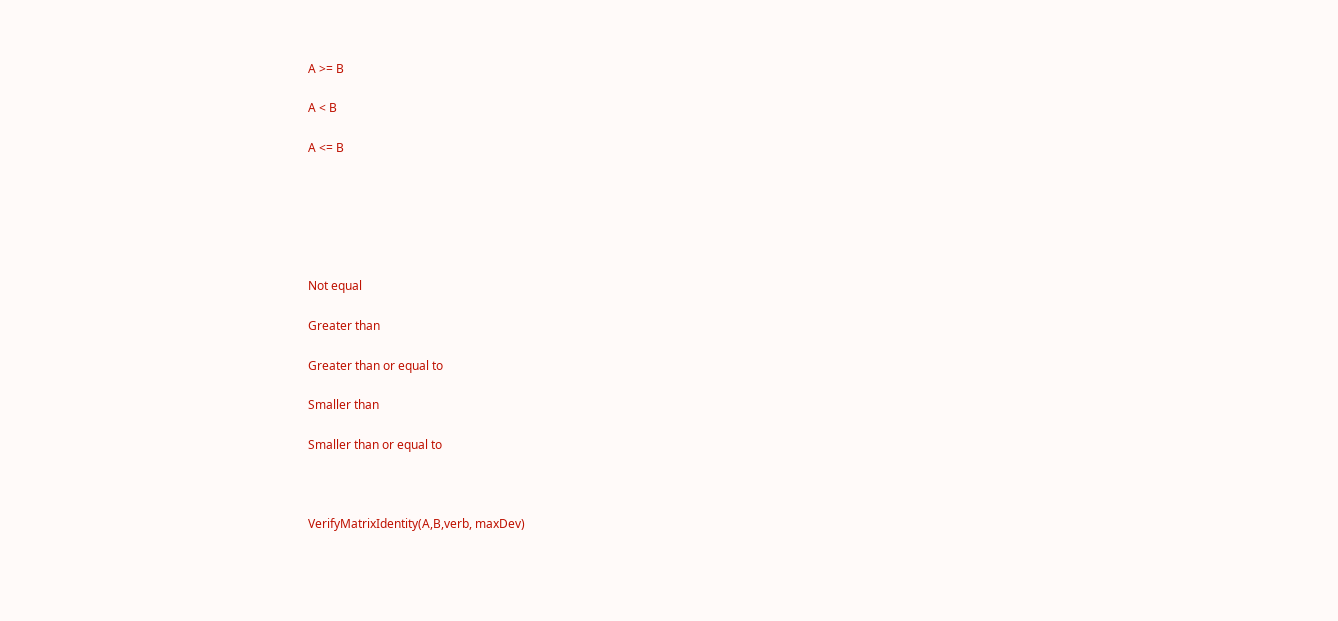A >= B

A < B

A <= B






Not equal

Greater than

Greater than or equal to

Smaller than

Smaller than or equal to



VerifyMatrixIdentity(A,B,verb, maxDev)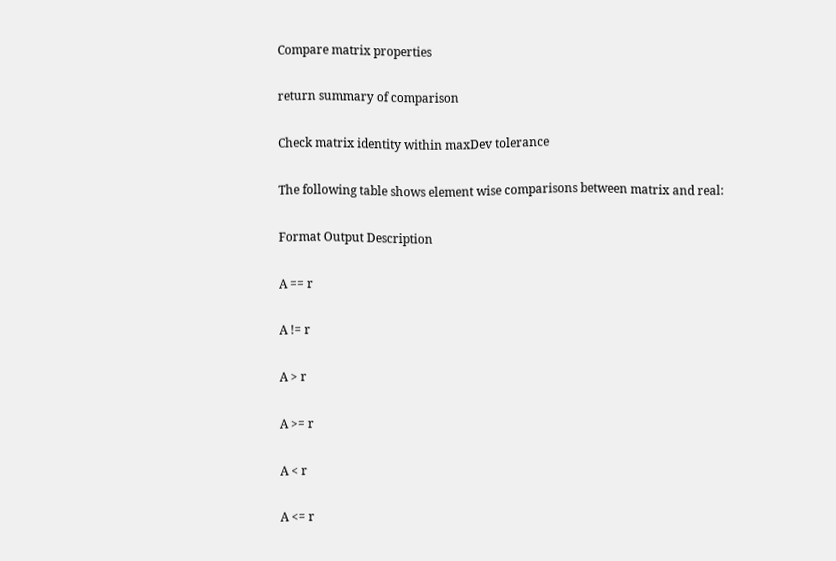Compare matrix properties

return summary of comparison

Check matrix identity within maxDev tolerance

The following table shows element wise comparisons between matrix and real:

Format Output Description

A == r

A != r

A > r

A >= r

A < r

A <= r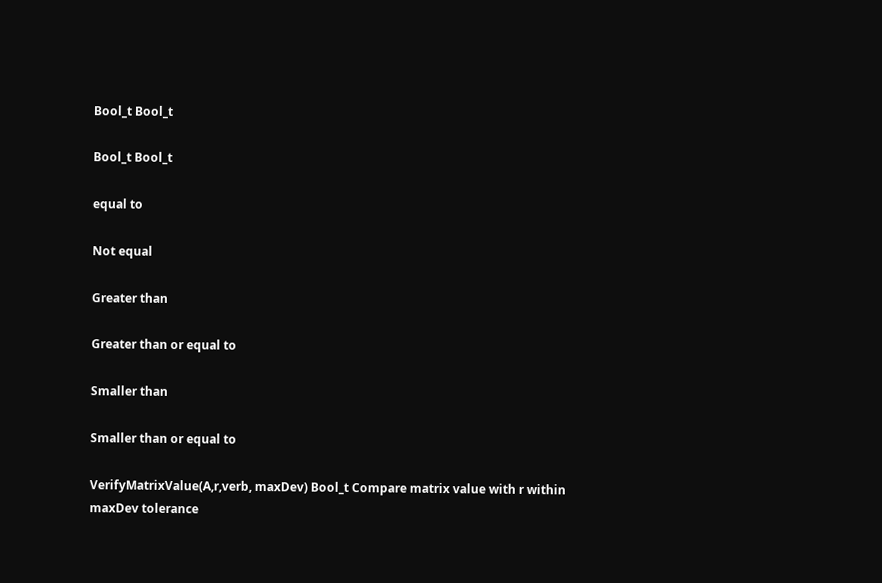Bool_t Bool_t

Bool_t Bool_t

equal to

Not equal

Greater than

Greater than or equal to

Smaller than

Smaller than or equal to

VerifyMatrixValue(A,r,verb, maxDev) Bool_t Compare matrix value with r within maxDev tolerance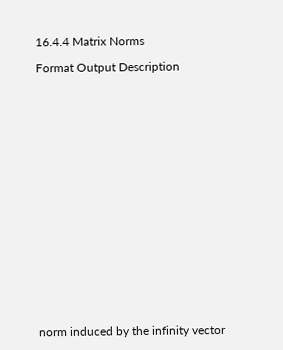16.4.4 Matrix Norms

Format Output Description



















norm induced by the infinity vector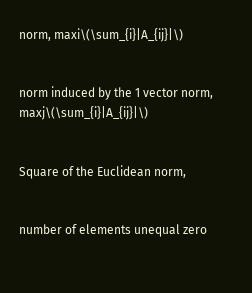norm, maxi\(\sum_{i}|A_{ij}|\)


norm induced by the 1 vector norm, maxj\(\sum_{i}|A_{ij}|\)


Square of the Euclidean norm,


number of elements unequal zero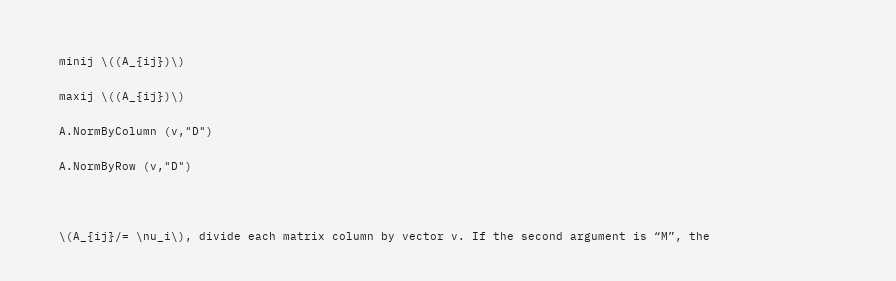minij \((A_{ij})\)

maxij \((A_{ij})\)

A.NormByColumn (v,"D")

A.NormByRow (v,"D")



\(A_{ij}/= \nu_i\), divide each matrix column by vector v. If the second argument is “M”, the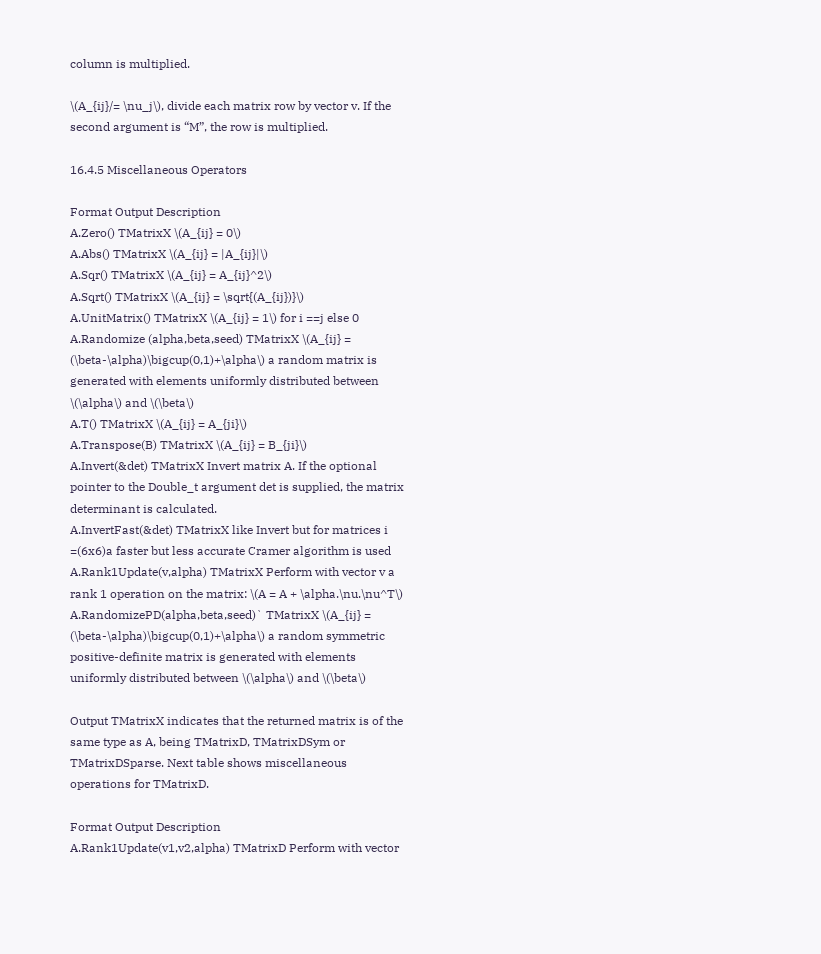column is multiplied.

\(A_{ij}/= \nu_j\), divide each matrix row by vector v. If the second argument is “M”, the row is multiplied.

16.4.5 Miscellaneous Operators

Format Output Description
A.Zero() TMatrixX \(A_{ij} = 0\)
A.Abs() TMatrixX \(A_{ij} = |A_{ij}|\)
A.Sqr() TMatrixX \(A_{ij} = A_{ij}^2\)
A.Sqrt() TMatrixX \(A_{ij} = \sqrt{(A_{ij})}\)
A.UnitMatrix() TMatrixX \(A_{ij} = 1\) for i ==j else 0
A.Randomize (alpha,beta,seed) TMatrixX \(A_{ij} = (\beta-\alpha)\bigcup(0,1)+\alpha\) a random matrix is generated with elements uniformly distributed between \(\alpha\) and \(\beta\)
A.T() TMatrixX \(A_{ij} = A_{ji}\)
A.Transpose(B) TMatrixX \(A_{ij} = B_{ji}\)
A.Invert(&det) TMatrixX Invert matrix A. If the optional pointer to the Double_t argument det is supplied, the matrix determinant is calculated.
A.InvertFast(&det) TMatrixX like Invert but for matrices i =(6x6)a faster but less accurate Cramer algorithm is used
A.Rank1Update(v,alpha) TMatrixX Perform with vector v a rank 1 operation on the matrix: \(A = A + \alpha.\nu.\nu^T\)
A.RandomizePD(alpha,beta,seed)` TMatrixX \(A_{ij} = (\beta-\alpha)\bigcup(0,1)+\alpha\) a random symmetric positive-definite matrix is generated with elements uniformly distributed between \(\alpha\) and \(\beta\)

Output TMatrixX indicates that the returned matrix is of the same type as A, being TMatrixD, TMatrixDSym or TMatrixDSparse. Next table shows miscellaneous operations for TMatrixD.

Format Output Description
A.Rank1Update(v1,v2,alpha) TMatrixD Perform with vector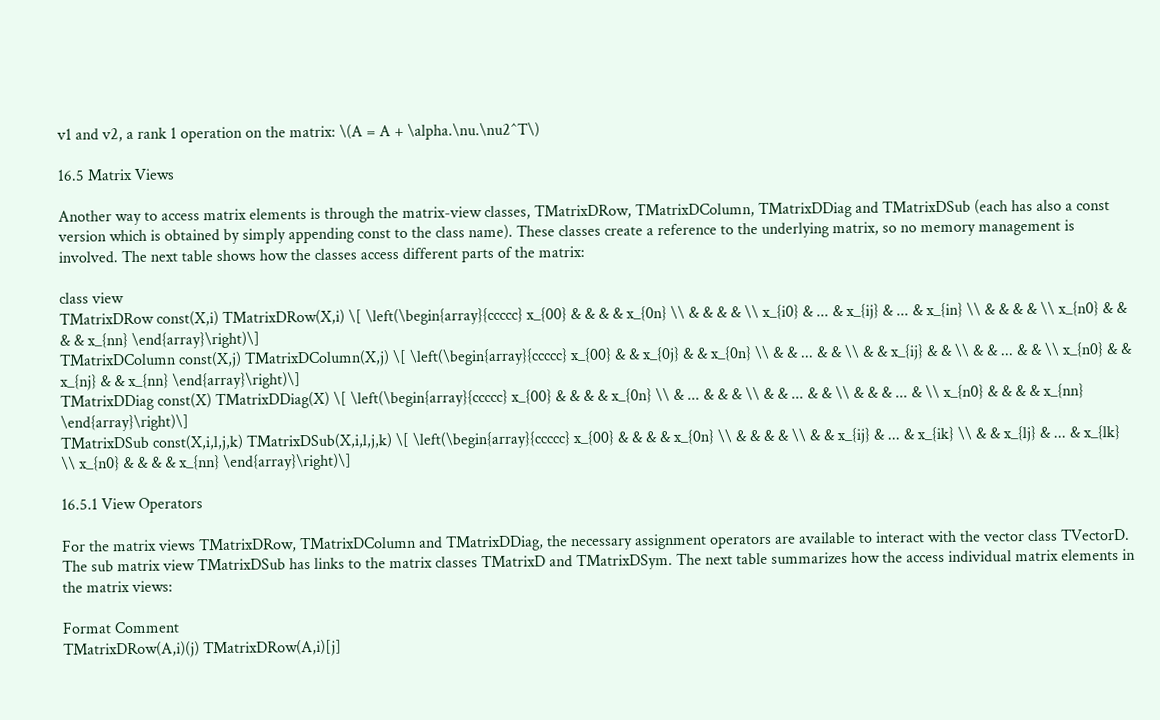v1 and v2, a rank 1 operation on the matrix: \(A = A + \alpha.\nu.\nu2^T\)

16.5 Matrix Views

Another way to access matrix elements is through the matrix-view classes, TMatrixDRow, TMatrixDColumn, TMatrixDDiag and TMatrixDSub (each has also a const version which is obtained by simply appending const to the class name). These classes create a reference to the underlying matrix, so no memory management is involved. The next table shows how the classes access different parts of the matrix:

class view
TMatrixDRow const(X,i) TMatrixDRow(X,i) \[ \left(\begin{array}{ccccc} x_{00} & & & & x_{0n} \\ & & & & \\ x_{i0} & ... & x_{ij} & ... & x_{in} \\ & & & & \\ x_{n0} & & & & x_{nn} \end{array}\right)\]
TMatrixDColumn const(X,j) TMatrixDColumn(X,j) \[ \left(\begin{array}{ccccc} x_{00} & & x_{0j} & & x_{0n} \\ & & ... & & \\ & & x_{ij} & & \\ & & ... & & \\ x_{n0} & & x_{nj} & & x_{nn} \end{array}\right)\]
TMatrixDDiag const(X) TMatrixDDiag(X) \[ \left(\begin{array}{ccccc} x_{00} & & & & x_{0n} \\ & ... & & & \\ & & ... & & \\ & & & ... & \\ x_{n0} & & & & x_{nn} \end{array}\right)\]
TMatrixDSub const(X,i,l,j,k) TMatrixDSub(X,i,l,j,k) \[ \left(\begin{array}{ccccc} x_{00} & & & & x_{0n} \\ & & & & \\ & & x_{ij} & ... & x_{ik} \\ & & x_{lj} & ... & x_{lk} \\ x_{n0} & & & & x_{nn} \end{array}\right)\]

16.5.1 View Operators

For the matrix views TMatrixDRow, TMatrixDColumn and TMatrixDDiag, the necessary assignment operators are available to interact with the vector class TVectorD. The sub matrix view TMatrixDSub has links to the matrix classes TMatrixD and TMatrixDSym. The next table summarizes how the access individual matrix elements in the matrix views:

Format Comment
TMatrixDRow(A,i)(j) TMatrixDRow(A,i)[j]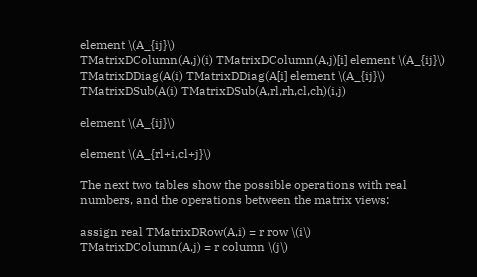element \(A_{ij}\)
TMatrixDColumn(A,j)(i) TMatrixDColumn(A,j)[i] element \(A_{ij}\)
TMatrixDDiag(A(i) TMatrixDDiag(A[i] element \(A_{ij}\)
TMatrixDSub(A(i) TMatrixDSub(A,rl,rh,cl,ch)(i,j)

element \(A_{ij}\)

element \(A_{rl+i,cl+j}\)

The next two tables show the possible operations with real numbers, and the operations between the matrix views:

assign real TMatrixDRow(A,i) = r row \(i\)
TMatrixDColumn(A,j) = r column \(j\)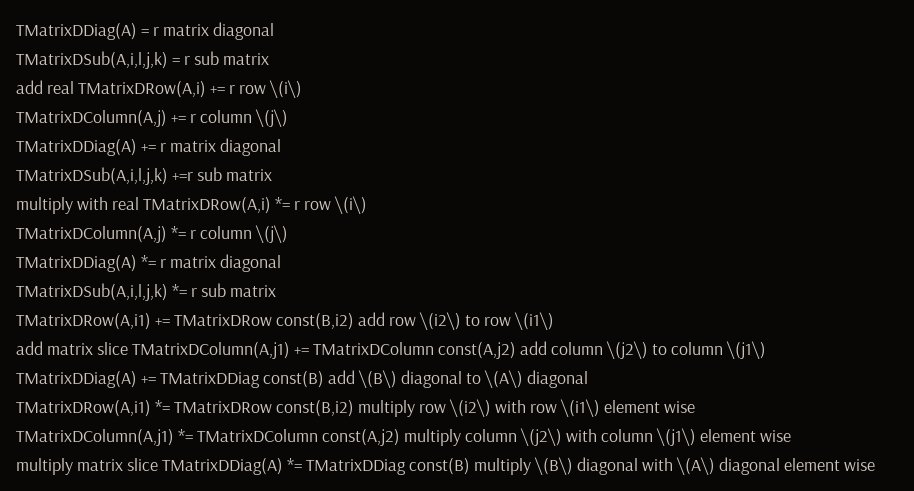TMatrixDDiag(A) = r matrix diagonal
TMatrixDSub(A,i,l,j,k) = r sub matrix
add real TMatrixDRow(A,i) += r row \(i\)
TMatrixDColumn(A,j) += r column \(j\)
TMatrixDDiag(A) += r matrix diagonal
TMatrixDSub(A,i,l,j,k) +=r sub matrix
multiply with real TMatrixDRow(A,i) *= r row \(i\)
TMatrixDColumn(A,j) *= r column \(j\)
TMatrixDDiag(A) *= r matrix diagonal
TMatrixDSub(A,i,l,j,k) *= r sub matrix
TMatrixDRow(A,i1) += TMatrixDRow const(B,i2) add row \(i2\) to row \(i1\)
add matrix slice TMatrixDColumn(A,j1) += TMatrixDColumn const(A,j2) add column \(j2\) to column \(j1\)
TMatrixDDiag(A) += TMatrixDDiag const(B) add \(B\) diagonal to \(A\) diagonal
TMatrixDRow(A,i1) *= TMatrixDRow const(B,i2) multiply row \(i2\) with row \(i1\) element wise
TMatrixDColumn(A,j1) *= TMatrixDColumn const(A,j2) multiply column \(j2\) with column \(j1\) element wise
multiply matrix slice TMatrixDDiag(A) *= TMatrixDDiag const(B) multiply \(B\) diagonal with \(A\) diagonal element wise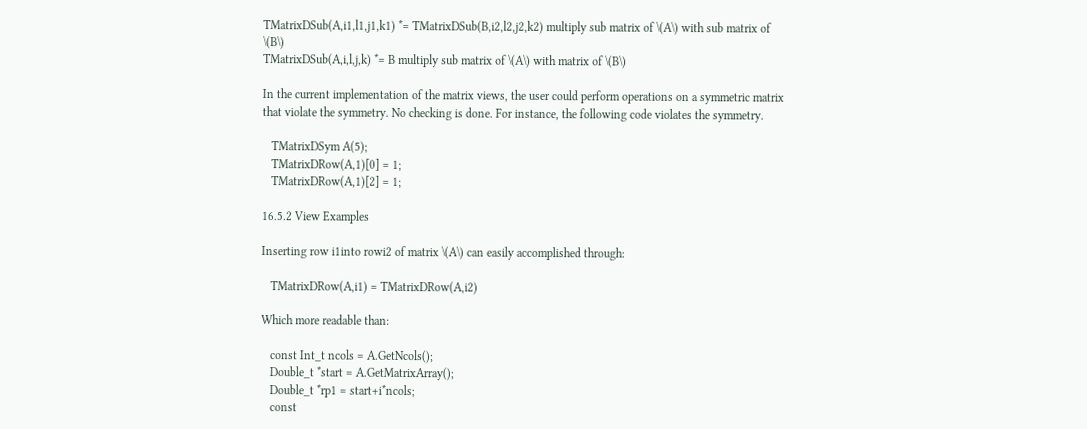TMatrixDSub(A,i1,l1,j1,k1) *= TMatrixDSub(B,i2,l2,j2,k2) multiply sub matrix of \(A\) with sub matrix of \(B\)
TMatrixDSub(A,i,l,j,k) *= B multiply sub matrix of \(A\) with matrix of \(B\)

In the current implementation of the matrix views, the user could perform operations on a symmetric matrix that violate the symmetry. No checking is done. For instance, the following code violates the symmetry.

   TMatrixDSym A(5);
   TMatrixDRow(A,1)[0] = 1;
   TMatrixDRow(A,1)[2] = 1;

16.5.2 View Examples

Inserting row i1into rowi2 of matrix \(A\) can easily accomplished through:

   TMatrixDRow(A,i1) = TMatrixDRow(A,i2)

Which more readable than:

   const Int_t ncols = A.GetNcols();
   Double_t *start = A.GetMatrixArray();
   Double_t *rp1 = start+i*ncols;
   const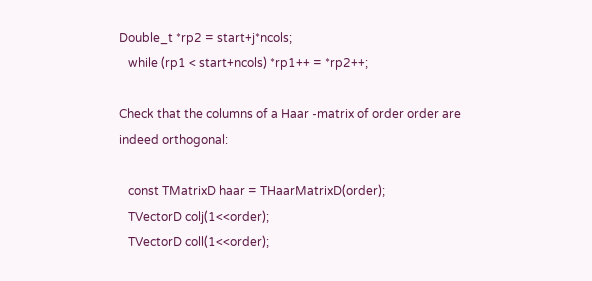Double_t *rp2 = start+j*ncols;
   while (rp1 < start+ncols) *rp1++ = *rp2++;

Check that the columns of a Haar -matrix of order order are indeed orthogonal:

   const TMatrixD haar = THaarMatrixD(order);
   TVectorD colj(1<<order);
   TVectorD coll(1<<order);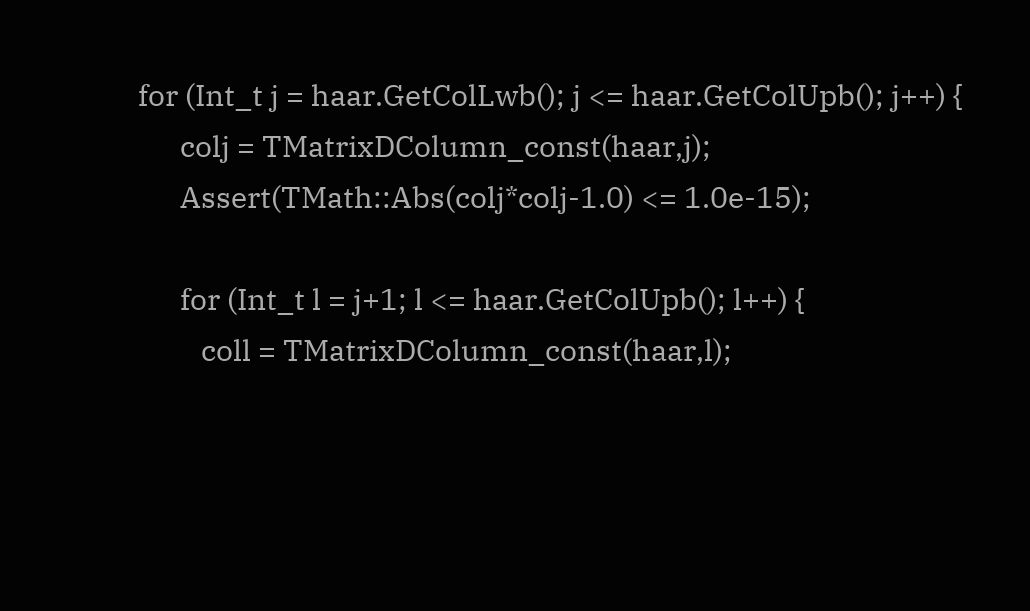for (Int_t j = haar.GetColLwb(); j <= haar.GetColUpb(); j++) {
      colj = TMatrixDColumn_const(haar,j);
      Assert(TMath::Abs(colj*colj-1.0) <= 1.0e-15);

      for (Int_t l = j+1; l <= haar.GetColUpb(); l++) {
         coll = TMatrixDColumn_const(haar,l);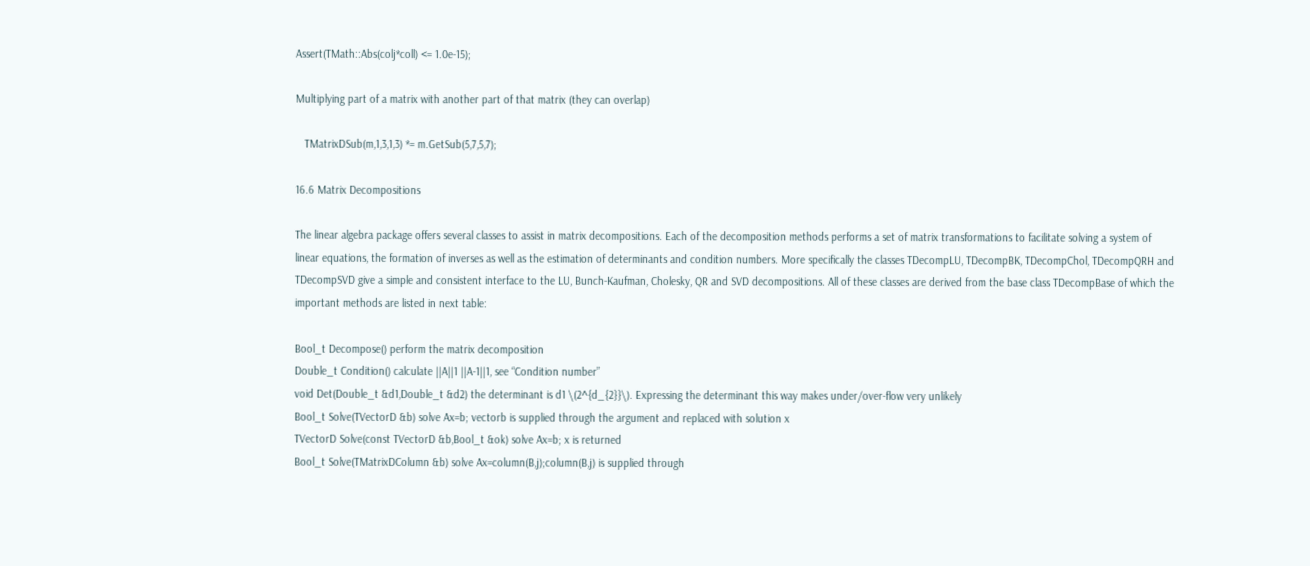Assert(TMath::Abs(colj*coll) <= 1.0e-15);

Multiplying part of a matrix with another part of that matrix (they can overlap)

   TMatrixDSub(m,1,3,1,3) *= m.GetSub(5,7,5,7);

16.6 Matrix Decompositions

The linear algebra package offers several classes to assist in matrix decompositions. Each of the decomposition methods performs a set of matrix transformations to facilitate solving a system of linear equations, the formation of inverses as well as the estimation of determinants and condition numbers. More specifically the classes TDecompLU, TDecompBK, TDecompChol, TDecompQRH and TDecompSVD give a simple and consistent interface to the LU, Bunch-Kaufman, Cholesky, QR and SVD decompositions. All of these classes are derived from the base class TDecompBase of which the important methods are listed in next table:

Bool_t Decompose() perform the matrix decomposition
Double_t Condition() calculate ||A||1 ||A-1||1, see “Condition number”
void Det(Double_t &d1,Double_t &d2) the determinant is d1 \(2^{d_{2}}\). Expressing the determinant this way makes under/over-flow very unlikely
Bool_t Solve(TVectorD &b) solve Ax=b; vectorb is supplied through the argument and replaced with solution x
TVectorD Solve(const TVectorD &b,Bool_t &ok) solve Ax=b; x is returned
Bool_t Solve(TMatrixDColumn &b) solve Ax=column(B,j);column(B,j) is supplied through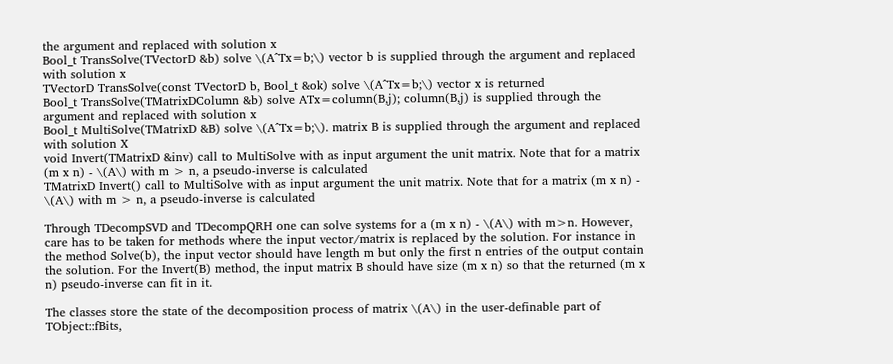the argument and replaced with solution x
Bool_t TransSolve(TVectorD &b) solve \(A^Tx=b;\) vector b is supplied through the argument and replaced with solution x
TVectorD TransSolve(const TVectorD b, Bool_t &ok) solve \(A^Tx=b;\) vector x is returned
Bool_t TransSolve(TMatrixDColumn &b) solve ATx=column(B,j); column(B,j) is supplied through the argument and replaced with solution x
Bool_t MultiSolve(TMatrixD &B) solve \(A^Tx=b;\). matrix B is supplied through the argument and replaced with solution X
void Invert(TMatrixD &inv) call to MultiSolve with as input argument the unit matrix. Note that for a matrix (m x n) - \(A\) with m > n, a pseudo-inverse is calculated
TMatrixD Invert() call to MultiSolve with as input argument the unit matrix. Note that for a matrix (m x n) - \(A\) with m > n, a pseudo-inverse is calculated

Through TDecompSVD and TDecompQRH one can solve systems for a (m x n) - \(A\) with m>n. However, care has to be taken for methods where the input vector/matrix is replaced by the solution. For instance in the method Solve(b), the input vector should have length m but only the first n entries of the output contain the solution. For the Invert(B) method, the input matrix B should have size (m x n) so that the returned (m x n) pseudo-inverse can fit in it.

The classes store the state of the decomposition process of matrix \(A\) in the user-definable part of TObject::fBits,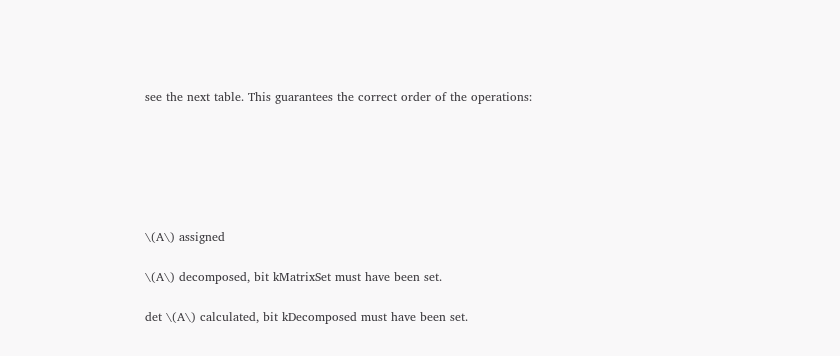see the next table. This guarantees the correct order of the operations:






\(A\) assigned

\(A\) decomposed, bit kMatrixSet must have been set.

det \(A\) calculated, bit kDecomposed must have been set.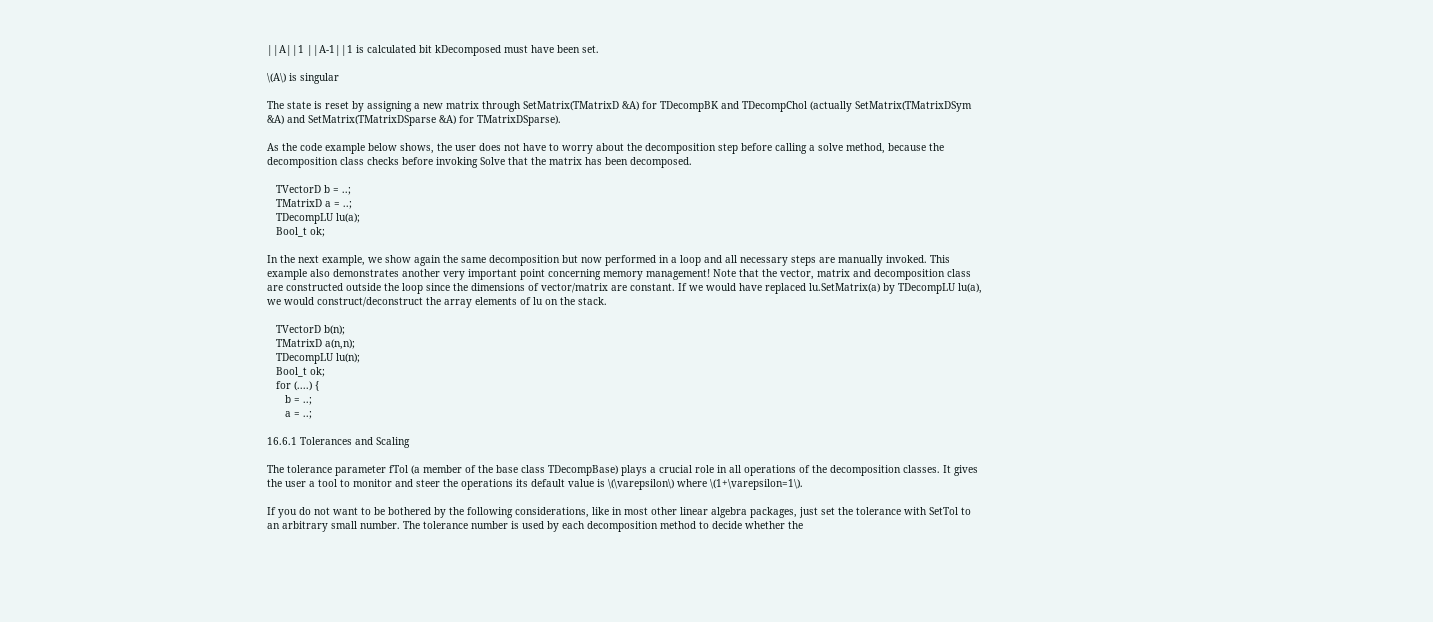||A||1 ||A-1||1 is calculated bit kDecomposed must have been set.

\(A\) is singular

The state is reset by assigning a new matrix through SetMatrix(TMatrixD &A) for TDecompBK and TDecompChol (actually SetMatrix(TMatrixDSym &A) and SetMatrix(TMatrixDSparse &A) for TMatrixDSparse).

As the code example below shows, the user does not have to worry about the decomposition step before calling a solve method, because the decomposition class checks before invoking Solve that the matrix has been decomposed.

   TVectorD b = ..;
   TMatrixD a = ..;
   TDecompLU lu(a);
   Bool_t ok;

In the next example, we show again the same decomposition but now performed in a loop and all necessary steps are manually invoked. This example also demonstrates another very important point concerning memory management! Note that the vector, matrix and decomposition class are constructed outside the loop since the dimensions of vector/matrix are constant. If we would have replaced lu.SetMatrix(a) by TDecompLU lu(a), we would construct/deconstruct the array elements of lu on the stack.

   TVectorD b(n);
   TMatrixD a(n,n);
   TDecompLU lu(n);
   Bool_t ok;
   for (....) {
      b = ..;
      a = ..;

16.6.1 Tolerances and Scaling

The tolerance parameter fTol (a member of the base class TDecompBase) plays a crucial role in all operations of the decomposition classes. It gives the user a tool to monitor and steer the operations its default value is \(\varepsilon\) where \(1+\varepsilon=1\).

If you do not want to be bothered by the following considerations, like in most other linear algebra packages, just set the tolerance with SetTol to an arbitrary small number. The tolerance number is used by each decomposition method to decide whether the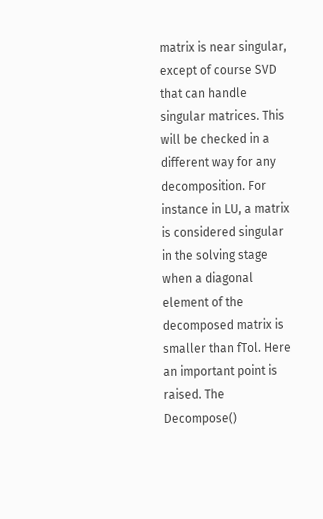matrix is near singular, except of course SVD that can handle singular matrices. This will be checked in a different way for any decomposition. For instance in LU, a matrix is considered singular in the solving stage when a diagonal element of the decomposed matrix is smaller than fTol. Here an important point is raised. The Decompose()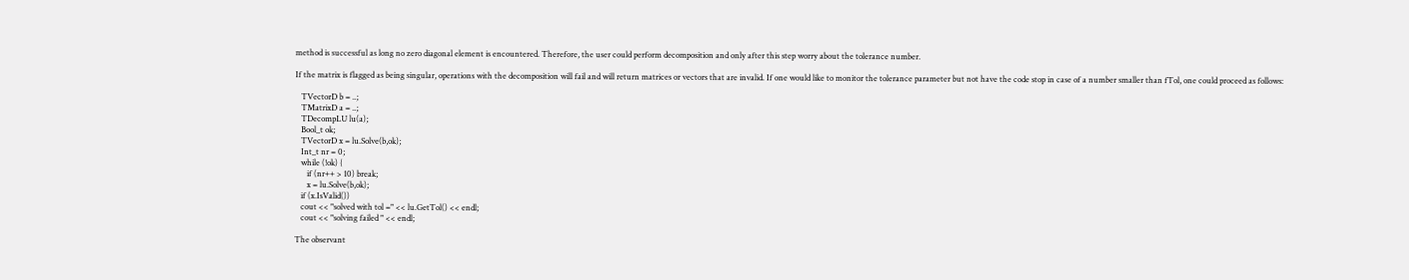method is successful as long no zero diagonal element is encountered. Therefore, the user could perform decomposition and only after this step worry about the tolerance number.

If the matrix is flagged as being singular, operations with the decomposition will fail and will return matrices or vectors that are invalid. If one would like to monitor the tolerance parameter but not have the code stop in case of a number smaller than fTol, one could proceed as follows:

   TVectorD b = ..;
   TMatrixD a = ..;
   TDecompLU lu(a);
   Bool_t ok;
   TVectorD x = lu.Solve(b,ok);
   Int_t nr = 0;
   while (!ok) {
      if (nr++ > 10) break;
      x = lu.Solve(b,ok);
   if (x.IsValid())
   cout << "solved with tol =" << lu.GetTol() << endl;
   cout << "solving failed " << endl;

The observant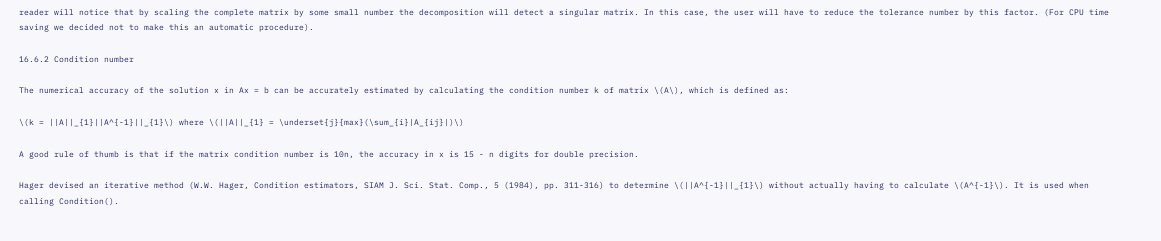reader will notice that by scaling the complete matrix by some small number the decomposition will detect a singular matrix. In this case, the user will have to reduce the tolerance number by this factor. (For CPU time saving we decided not to make this an automatic procedure).

16.6.2 Condition number

The numerical accuracy of the solution x in Ax = b can be accurately estimated by calculating the condition number k of matrix \(A\), which is defined as:

\(k = ||A||_{1}||A^{-1}||_{1}\) where \(||A||_{1} = \underset{j}{max}(\sum_{i}|A_{ij}|)\)

A good rule of thumb is that if the matrix condition number is 10n, the accuracy in x is 15 - n digits for double precision.

Hager devised an iterative method (W.W. Hager, Condition estimators, SIAM J. Sci. Stat. Comp., 5 (1984), pp. 311-316) to determine \(||A^{-1}||_{1}\) without actually having to calculate \(A^{-1}\). It is used when calling Condition().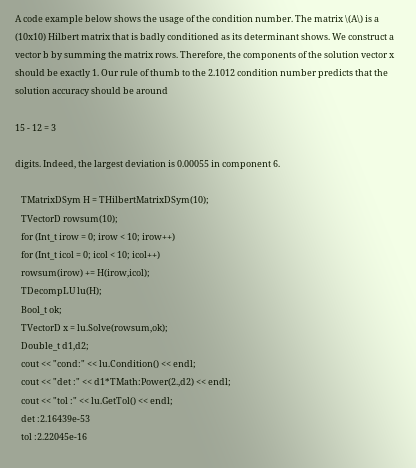A code example below shows the usage of the condition number. The matrix \(A\) is a (10x10) Hilbert matrix that is badly conditioned as its determinant shows. We construct a vector b by summing the matrix rows. Therefore, the components of the solution vector x should be exactly 1. Our rule of thumb to the 2.1012 condition number predicts that the solution accuracy should be around

15 - 12 = 3

digits. Indeed, the largest deviation is 0.00055 in component 6.

   TMatrixDSym H = THilbertMatrixDSym(10);
   TVectorD rowsum(10);
   for (Int_t irow = 0; irow < 10; irow++)
   for (Int_t icol = 0; icol < 10; icol++)
   rowsum(irow) += H(irow,icol);
   TDecompLU lu(H);
   Bool_t ok;
   TVectorD x = lu.Solve(rowsum,ok);
   Double_t d1,d2;
   cout << "cond:" << lu.Condition() << endl;
   cout << "det :" << d1*TMath:Power(2.,d2) << endl;
   cout << "tol :" << lu.GetTol() << endl;
   det :2.16439e-53
   tol :2.22045e-16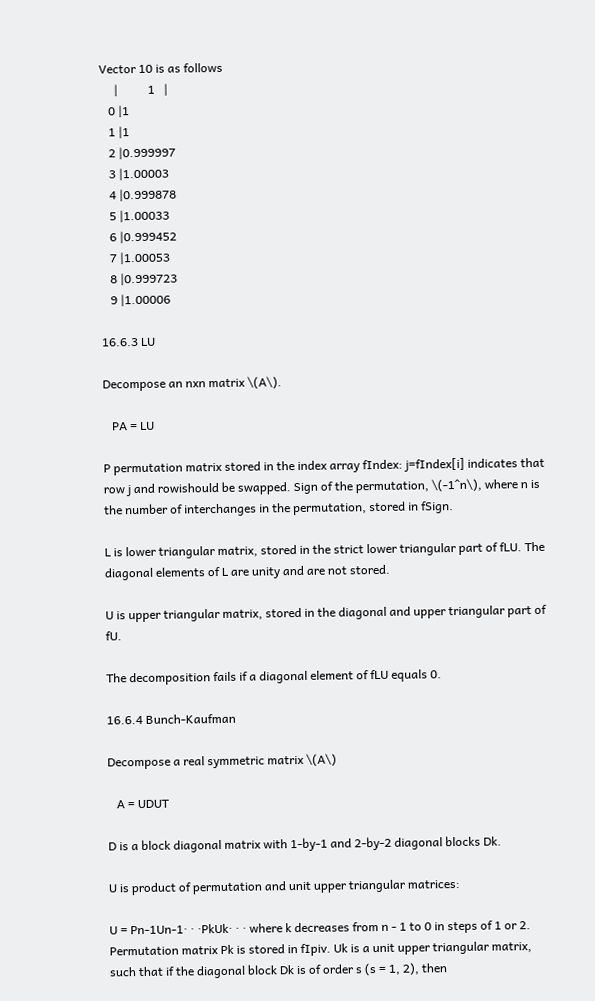Vector 10 is as follows
     |          1   |
   0 |1
   1 |1
   2 |0.999997
   3 |1.00003
   4 |0.999878
   5 |1.00033
   6 |0.999452
   7 |1.00053
   8 |0.999723
   9 |1.00006

16.6.3 LU

Decompose an nxn matrix \(A\).

   PA = LU

P permutation matrix stored in the index array fIndex: j=fIndex[i] indicates that row j and rowishould be swapped. Sign of the permutation, \(-1^n\), where n is the number of interchanges in the permutation, stored in fSign.

L is lower triangular matrix, stored in the strict lower triangular part of fLU. The diagonal elements of L are unity and are not stored.

U is upper triangular matrix, stored in the diagonal and upper triangular part of fU.

The decomposition fails if a diagonal element of fLU equals 0.

16.6.4 Bunch-Kaufman

Decompose a real symmetric matrix \(A\)

   A = UDUT

D is a block diagonal matrix with 1-by-1 and 2-by-2 diagonal blocks Dk.

U is product of permutation and unit upper triangular matrices:

U = Pn-1Un-1· · ·PkUk· · · where k decreases from n - 1 to 0 in steps of 1 or 2. Permutation matrix Pk is stored in fIpiv. Uk is a unit upper triangular matrix, such that if the diagonal block Dk is of order s (s = 1, 2), then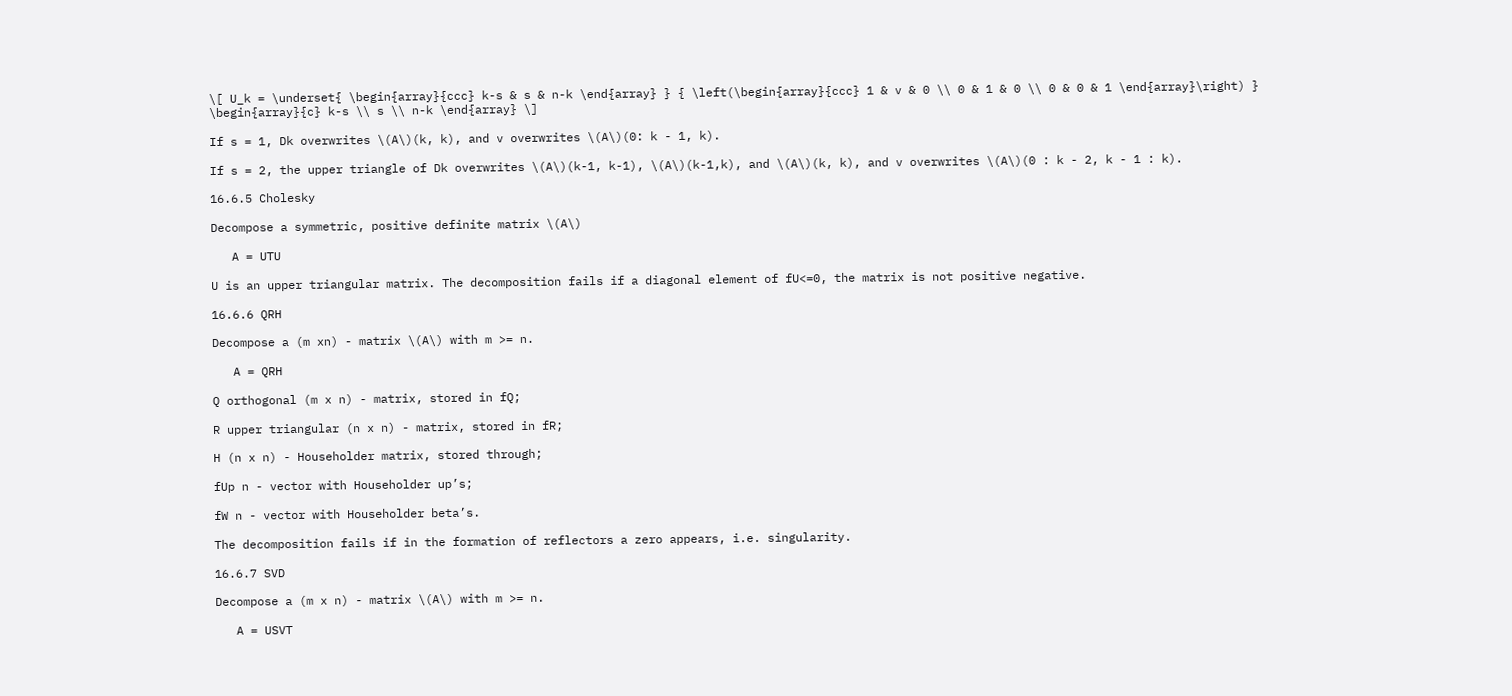\[ U_k = \underset{ \begin{array}{ccc} k-s & s & n-k \end{array} } { \left(\begin{array}{ccc} 1 & v & 0 \\ 0 & 1 & 0 \\ 0 & 0 & 1 \end{array}\right) } \begin{array}{c} k-s \\ s \\ n-k \end{array} \]

If s = 1, Dk overwrites \(A\)(k, k), and v overwrites \(A\)(0: k - 1, k).

If s = 2, the upper triangle of Dk overwrites \(A\)(k-1, k-1), \(A\)(k-1,k), and \(A\)(k, k), and v overwrites \(A\)(0 : k - 2, k - 1 : k).

16.6.5 Cholesky

Decompose a symmetric, positive definite matrix \(A\)

   A = UTU

U is an upper triangular matrix. The decomposition fails if a diagonal element of fU<=0, the matrix is not positive negative.

16.6.6 QRH

Decompose a (m xn) - matrix \(A\) with m >= n.

   A = QRH

Q orthogonal (m x n) - matrix, stored in fQ;

R upper triangular (n x n) - matrix, stored in fR;

H (n x n) - Householder matrix, stored through;

fUp n - vector with Householder up’s;

fW n - vector with Householder beta’s.

The decomposition fails if in the formation of reflectors a zero appears, i.e. singularity.

16.6.7 SVD

Decompose a (m x n) - matrix \(A\) with m >= n.

   A = USVT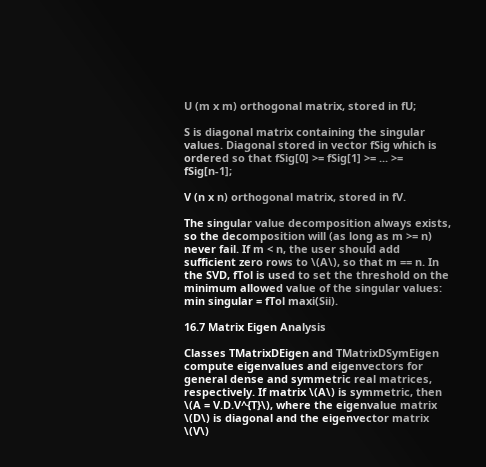U (m x m) orthogonal matrix, stored in fU;

S is diagonal matrix containing the singular values. Diagonal stored in vector fSig which is ordered so that fSig[0] >= fSig[1] >= ... >= fSig[n-1];

V (n x n) orthogonal matrix, stored in fV.

The singular value decomposition always exists, so the decomposition will (as long as m >= n) never fail. If m < n, the user should add sufficient zero rows to \(A\), so that m == n. In the SVD, fTol is used to set the threshold on the minimum allowed value of the singular values: min singular = fTol maxi(Sii).

16.7 Matrix Eigen Analysis

Classes TMatrixDEigen and TMatrixDSymEigen compute eigenvalues and eigenvectors for general dense and symmetric real matrices, respectively. If matrix \(A\) is symmetric, then \(A = V.D.V^{T}\), where the eigenvalue matrix \(D\) is diagonal and the eigenvector matrix \(V\)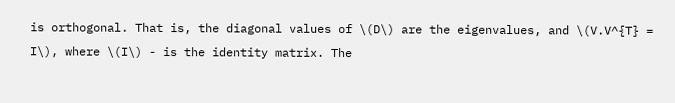is orthogonal. That is, the diagonal values of \(D\) are the eigenvalues, and \(V.V^{T} = I\), where \(I\) - is the identity matrix. The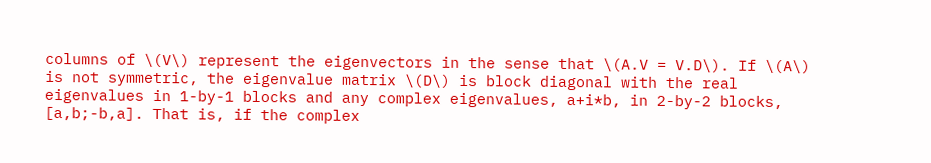columns of \(V\) represent the eigenvectors in the sense that \(A.V = V.D\). If \(A\) is not symmetric, the eigenvalue matrix \(D\) is block diagonal with the real eigenvalues in 1-by-1 blocks and any complex eigenvalues, a+i*b, in 2-by-2 blocks, [a,b;-b,a]. That is, if the complex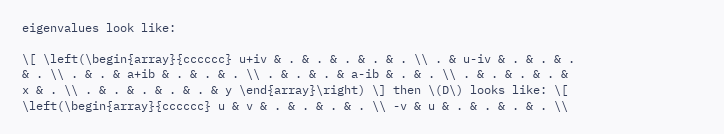eigenvalues look like:

\[ \left(\begin{array}{cccccc} u+iv & . & . & . & . & . \\ . & u-iv & . & . & . & . \\ . & . & a+ib & . & . & . \\ . & . & . & a-ib & . & . \\ . & . & . & . & x & . \\ . & . & . & . & . & y \end{array}\right) \] then \(D\) looks like: \[ \left(\begin{array}{cccccc} u & v & . & . & . & . \\ -v & u & . & . & . & . \\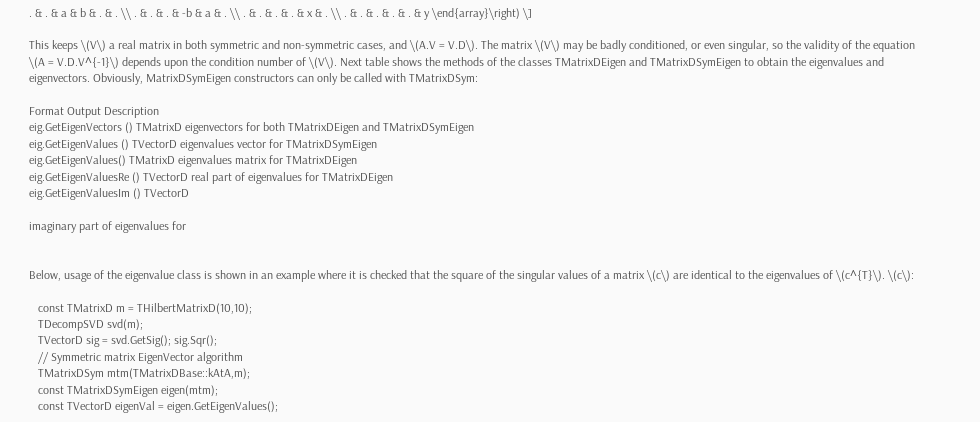. & . & a & b & . & . \\ . & . & . & -b & a & . \\ . & . & . & . & x & . \\ . & . & . & . & . & y \end{array}\right) \]

This keeps \(V\) a real matrix in both symmetric and non-symmetric cases, and \(A.V = V.D\). The matrix \(V\) may be badly conditioned, or even singular, so the validity of the equation \(A = V.D.V^{-1}\) depends upon the condition number of \(V\). Next table shows the methods of the classes TMatrixDEigen and TMatrixDSymEigen to obtain the eigenvalues and eigenvectors. Obviously, MatrixDSymEigen constructors can only be called with TMatrixDSym:

Format Output Description
eig.GetEigenVectors () TMatrixD eigenvectors for both TMatrixDEigen and TMatrixDSymEigen
eig.GetEigenValues () TVectorD eigenvalues vector for TMatrixDSymEigen
eig.GetEigenValues() TMatrixD eigenvalues matrix for TMatrixDEigen
eig.GetEigenValuesRe () TVectorD real part of eigenvalues for TMatrixDEigen
eig.GetEigenValuesIm () TVectorD

imaginary part of eigenvalues for


Below, usage of the eigenvalue class is shown in an example where it is checked that the square of the singular values of a matrix \(c\) are identical to the eigenvalues of \(c^{T}\). \(c\):

   const TMatrixD m = THilbertMatrixD(10,10);
   TDecompSVD svd(m);
   TVectorD sig = svd.GetSig(); sig.Sqr();
   // Symmetric matrix EigenVector algorithm
   TMatrixDSym mtm(TMatrixDBase::kAtA,m);
   const TMatrixDSymEigen eigen(mtm);
   const TVectorD eigenVal = eigen.GetEigenValues();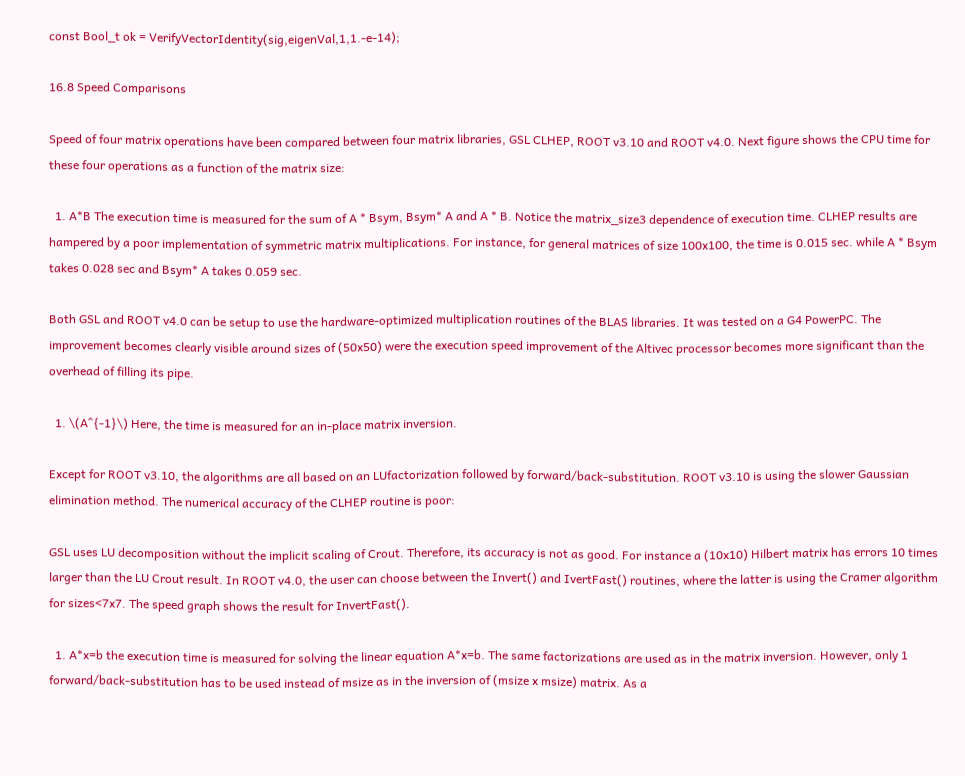const Bool_t ok = VerifyVectorIdentity(sig,eigenVal,1,1.-e-14);

16.8 Speed Comparisons

Speed of four matrix operations have been compared between four matrix libraries, GSL CLHEP, ROOT v3.10 and ROOT v4.0. Next figure shows the CPU time for these four operations as a function of the matrix size:

  1. A*B The execution time is measured for the sum of A * Bsym, Bsym* A and A * B. Notice the matrix_size3 dependence of execution time. CLHEP results are hampered by a poor implementation of symmetric matrix multiplications. For instance, for general matrices of size 100x100, the time is 0.015 sec. while A * Bsym takes 0.028 sec and Bsym* A takes 0.059 sec.

Both GSL and ROOT v4.0 can be setup to use the hardware-optimized multiplication routines of the BLAS libraries. It was tested on a G4 PowerPC. The improvement becomes clearly visible around sizes of (50x50) were the execution speed improvement of the Altivec processor becomes more significant than the overhead of filling its pipe.

  1. \(A^{-1}\) Here, the time is measured for an in-place matrix inversion.

Except for ROOT v3.10, the algorithms are all based on an LUfactorization followed by forward/back-substitution. ROOT v3.10 is using the slower Gaussian elimination method. The numerical accuracy of the CLHEP routine is poor:

GSL uses LU decomposition without the implicit scaling of Crout. Therefore, its accuracy is not as good. For instance a (10x10) Hilbert matrix has errors 10 times larger than the LU Crout result. In ROOT v4.0, the user can choose between the Invert() and IvertFast() routines, where the latter is using the Cramer algorithm for sizes<7x7. The speed graph shows the result for InvertFast().

  1. A*x=b the execution time is measured for solving the linear equation A*x=b. The same factorizations are used as in the matrix inversion. However, only 1 forward/back-substitution has to be used instead of msize as in the inversion of (msize x msize) matrix. As a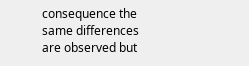consequence the same differences are observed but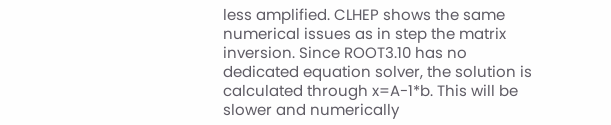less amplified. CLHEP shows the same numerical issues as in step the matrix inversion. Since ROOT3.10 has no dedicated equation solver, the solution is calculated through x=A-1*b. This will be slower and numerically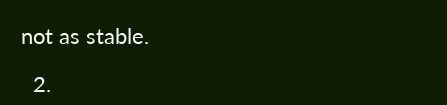not as stable.

  2.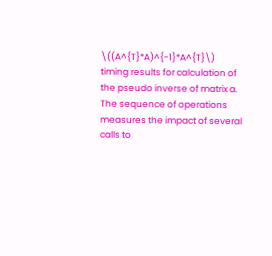\((A^{T}*A)^{-1}*A^{T}\) timing results for calculation of the pseudo inverse of matrix a. The sequence of operations measures the impact of several calls to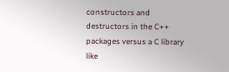constructors and destructors in the C++ packages versus a C library like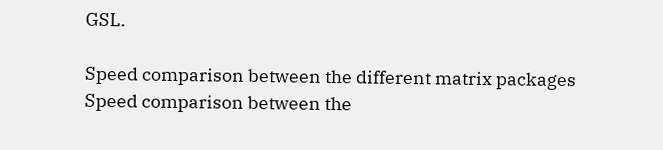GSL.

Speed comparison between the different matrix packages
Speed comparison between the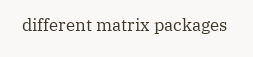different matrix packages